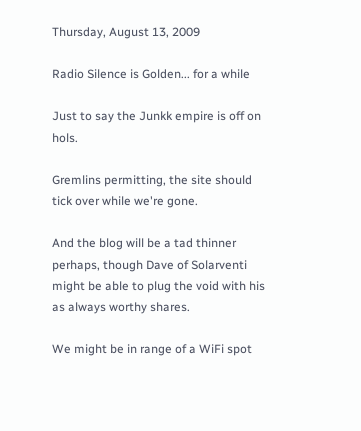Thursday, August 13, 2009

Radio Silence is Golden... for a while

Just to say the Junkk empire is off on hols.

Gremlins permitting, the site should tick over while we're gone.

And the blog will be a tad thinner perhaps, though Dave of Solarventi might be able to plug the void with his as always worthy shares.

We might be in range of a WiFi spot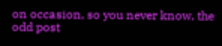on occasion, so you never know, the odd post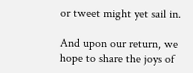or tweet might yet sail in.

And upon our return, we hope to share the joys of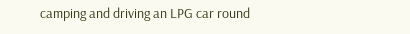camping and driving an LPG car round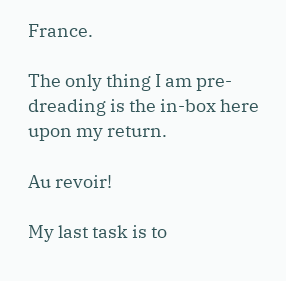France.

The only thing I am pre-dreading is the in-box here upon my return.

Au revoir!

My last task is to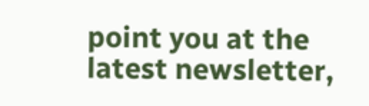point you at the latest newsletter,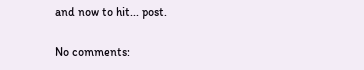and now to hit... post.

No comments: